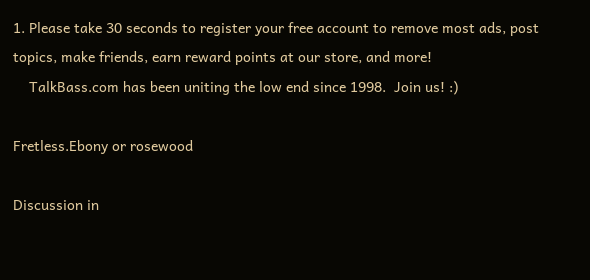1. Please take 30 seconds to register your free account to remove most ads, post topics, make friends, earn reward points at our store, and more!
    TalkBass.com has been uniting the low end since 1998.  Join us! :)

Fretless.Ebony or rosewood

Discussion in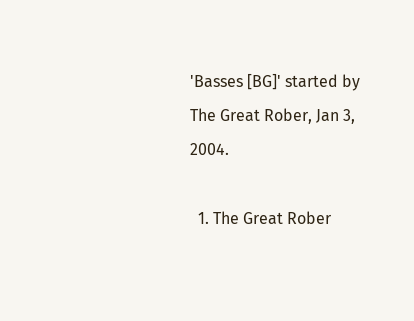'Basses [BG]' started by The Great Rober, Jan 3, 2004.

  1. The Great Rober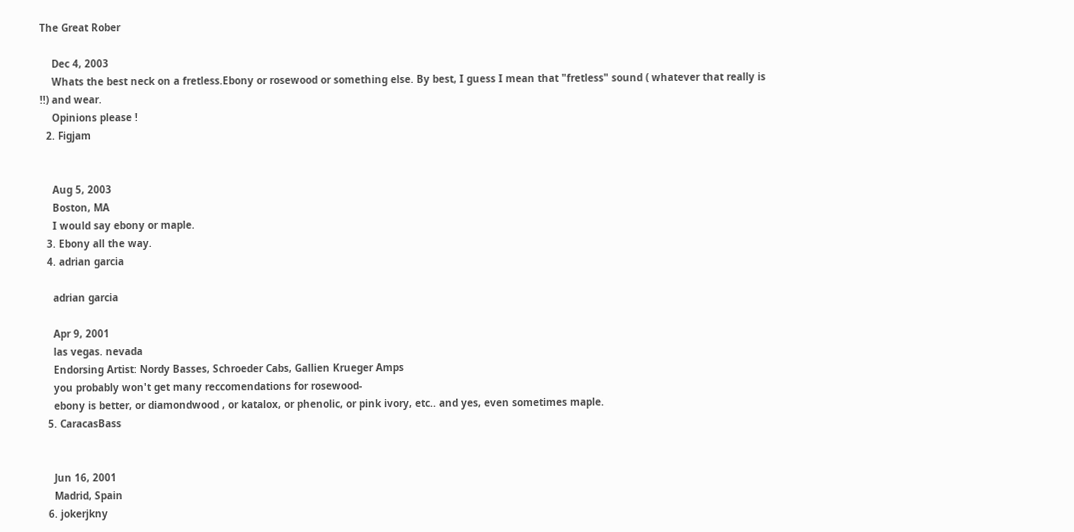The Great Rober

    Dec 4, 2003
    Whats the best neck on a fretless.Ebony or rosewood or something else. By best, I guess I mean that "fretless" sound ( whatever that really is !!) and wear.
    Opinions please !
  2. Figjam


    Aug 5, 2003
    Boston, MA
    I would say ebony or maple.
  3. Ebony all the way.
  4. adrian garcia

    adrian garcia

    Apr 9, 2001
    las vegas. nevada
    Endorsing Artist: Nordy Basses, Schroeder Cabs, Gallien Krueger Amps
    you probably won't get many reccomendations for rosewood-
    ebony is better, or diamondwood , or katalox, or phenolic, or pink ivory, etc.. and yes, even sometimes maple.
  5. CaracasBass


    Jun 16, 2001
    Madrid, Spain
  6. jokerjkny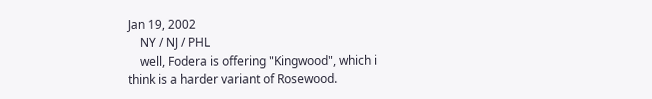Jan 19, 2002
    NY / NJ / PHL
    well, Fodera is offering "Kingwood", which i think is a harder variant of Rosewood.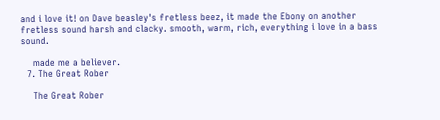and i love it! on Dave beasley's fretless beez, it made the Ebony on another fretless sound harsh and clacky. smooth, warm, rich, everything i love in a bass sound.

    made me a believer.
  7. The Great Rober

    The Great Rober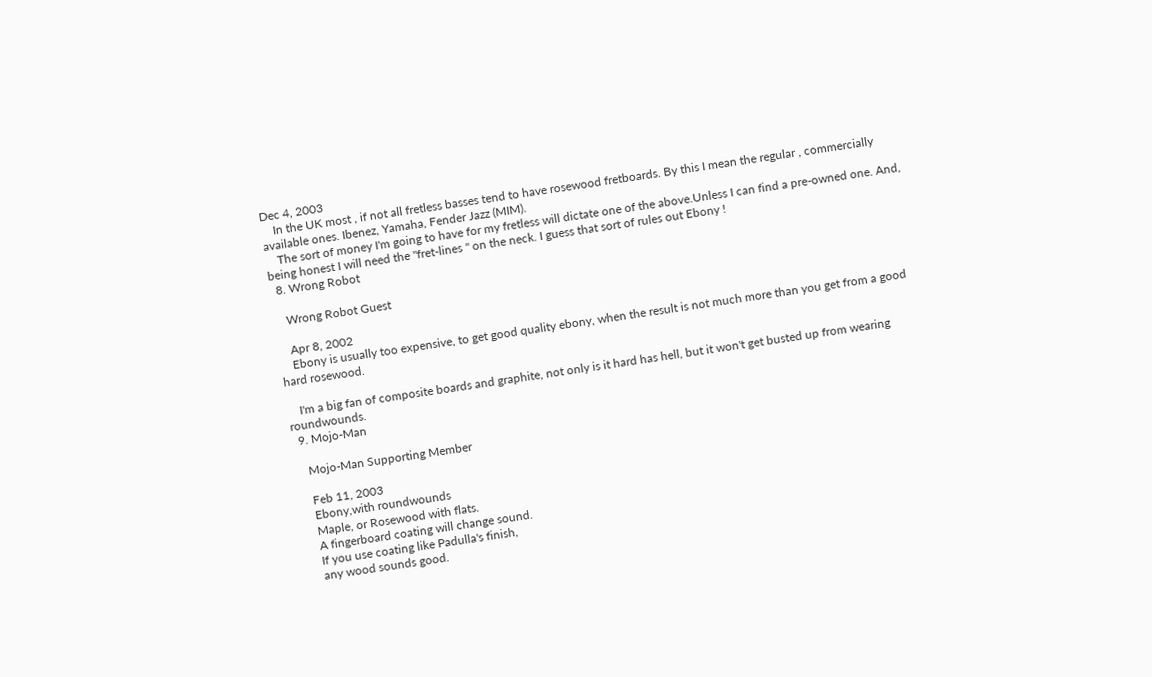Dec 4, 2003
    In the UK most , if not all fretless basses tend to have rosewood fretboards. By this I mean the regular , commercially available ones. Ibenez, Yamaha, Fender Jazz (MIM).
    The sort of money I'm going to have for my fretless will dictate one of the above.Unless I can find a pre-owned one. And, being honest I will need the "fret-lines " on the neck. I guess that sort of rules out Ebony !
  8. Wrong Robot

    Wrong Robot Guest

    Apr 8, 2002
    Ebony is usually too expensive, to get good quality ebony, when the result is not much more than you get from a good hard rosewood.

    I'm a big fan of composite boards and graphite, not only is it hard has hell, but it won't get busted up from wearing roundwounds.
  9. Mojo-Man

    Mojo-Man Supporting Member

    Feb 11, 2003
    Ebony,with roundwounds
    Maple, or Rosewood with flats.
    A fingerboard coating will change sound.
    If you use coating like Padulla's finish,
    any wood sounds good.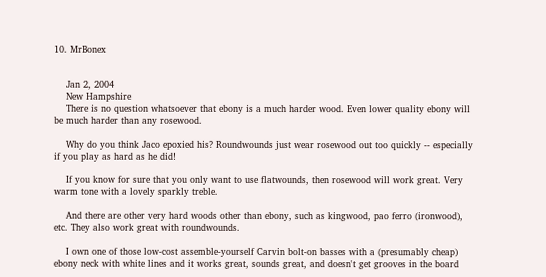10. MrBonex


    Jan 2, 2004
    New Hampshire
    There is no question whatsoever that ebony is a much harder wood. Even lower quality ebony will be much harder than any rosewood.

    Why do you think Jaco epoxied his? Roundwounds just wear rosewood out too quickly -- especially if you play as hard as he did!

    If you know for sure that you only want to use flatwounds, then rosewood will work great. Very warm tone with a lovely sparkly treble.

    And there are other very hard woods other than ebony, such as kingwood, pao ferro (ironwood), etc. They also work great with roundwounds.

    I own one of those low-cost assemble-yourself Carvin bolt-on basses with a (presumably cheap) ebony neck with white lines and it works great, sounds great, and doesn't get grooves in the board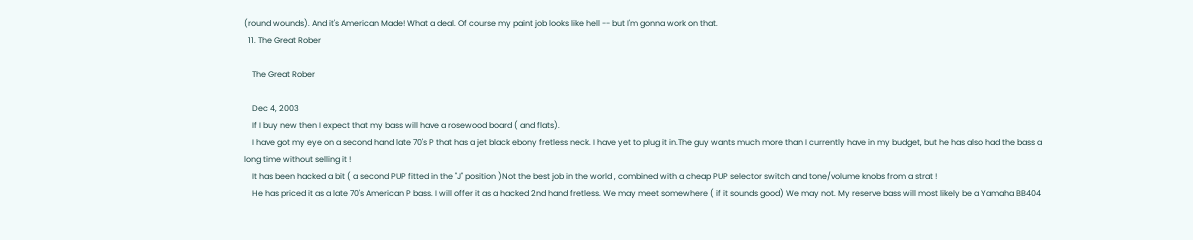(round wounds). And it's American Made! What a deal. Of course my paint job looks like hell -- but I'm gonna work on that.
  11. The Great Rober

    The Great Rober

    Dec 4, 2003
    If I buy new then I expect that my bass will have a rosewood board ( and flats).
    I have got my eye on a second hand late 70's P that has a jet black ebony fretless neck. I have yet to plug it in.The guy wants much more than I currently have in my budget, but he has also had the bass a long time without selling it !
    It has been hacked a bit ( a second PUP fitted in the "J" position )Not the best job in the world , combined with a cheap PUP selector switch and tone/volume knobs from a strat !
    He has priced it as a late 70's American P bass. I will offer it as a hacked 2nd hand fretless. We may meet somewhere ( if it sounds good) We may not. My reserve bass will most likely be a Yamaha BB404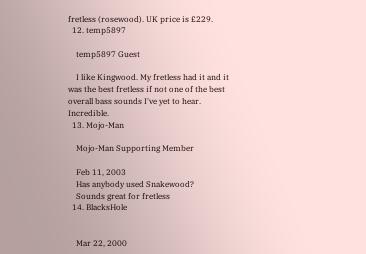fretless (rosewood). UK price is £229.
  12. temp5897

    temp5897 Guest

    I like Kingwood. My fretless had it and it was the best fretless if not one of the best overall bass sounds I've yet to hear. Incredible.
  13. Mojo-Man

    Mojo-Man Supporting Member

    Feb 11, 2003
    Has anybody used Snakewood?
    Sounds great for fretless
  14. BlacksHole


    Mar 22, 2000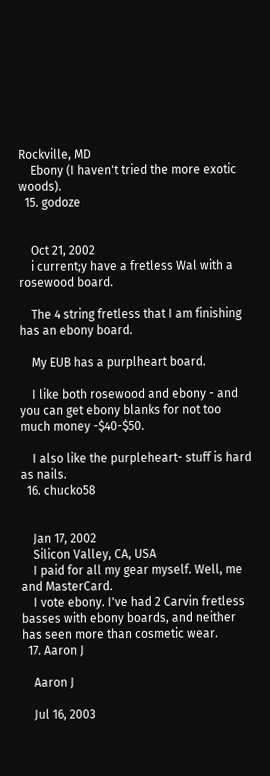Rockville, MD
    Ebony (I haven't tried the more exotic woods).
  15. godoze


    Oct 21, 2002
    i current;y have a fretless Wal with a rosewood board.

    The 4 string fretless that I am finishing has an ebony board.

    My EUB has a purplheart board.

    I like both rosewood and ebony - and you can get ebony blanks for not too much money -$40-$50.

    I also like the purpleheart- stuff is hard as nails.
  16. chucko58


    Jan 17, 2002
    Silicon Valley, CA, USA
    I paid for all my gear myself. Well, me and MasterCard.
    I vote ebony. I've had 2 Carvin fretless basses with ebony boards, and neither has seen more than cosmetic wear.
  17. Aaron J

    Aaron J

    Jul 16, 2003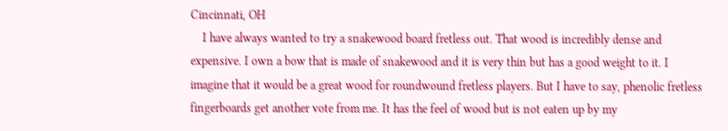Cincinnati, OH
    I have always wanted to try a snakewood board fretless out. That wood is incredibly dense and expensive. I own a bow that is made of snakewood and it is very thin but has a good weight to it. I imagine that it would be a great wood for roundwound fretless players. But I have to say, phenolic fretless fingerboards get another vote from me. It has the feel of wood but is not eaten up by my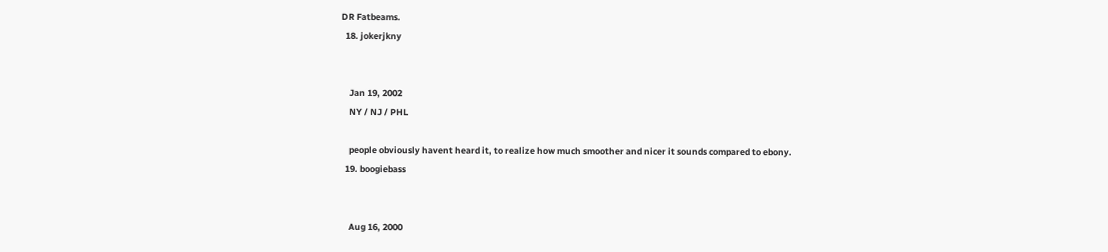DR Fatbeams.
  18. jokerjkny


    Jan 19, 2002
    NY / NJ / PHL

    people obviously havent heard it, to realize how much smoother and nicer it sounds compared to ebony.
  19. boogiebass


    Aug 16, 2000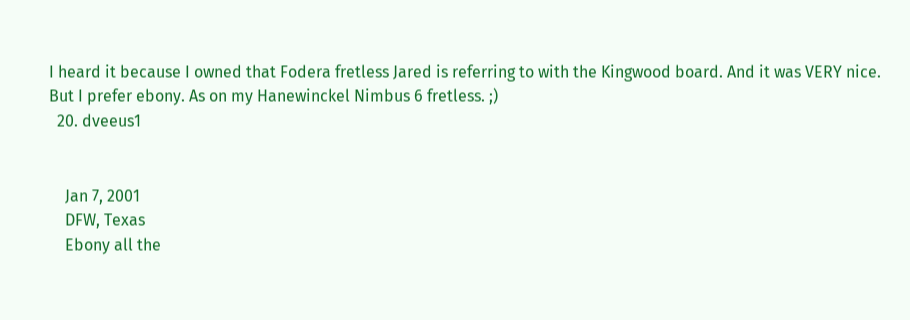I heard it because I owned that Fodera fretless Jared is referring to with the Kingwood board. And it was VERY nice. But I prefer ebony. As on my Hanewinckel Nimbus 6 fretless. ;)
  20. dveeus1


    Jan 7, 2001
    DFW, Texas
    Ebony all the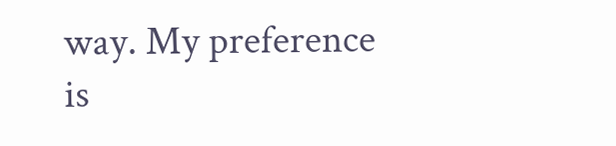way. My preference is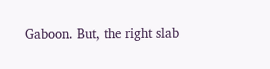Gaboon. But, the right slab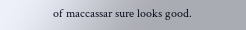of maccassar sure looks good.